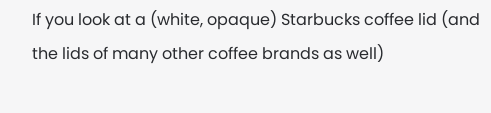If you look at a (white, opaque) Starbucks coffee lid (and the lids of many other coffee brands as well)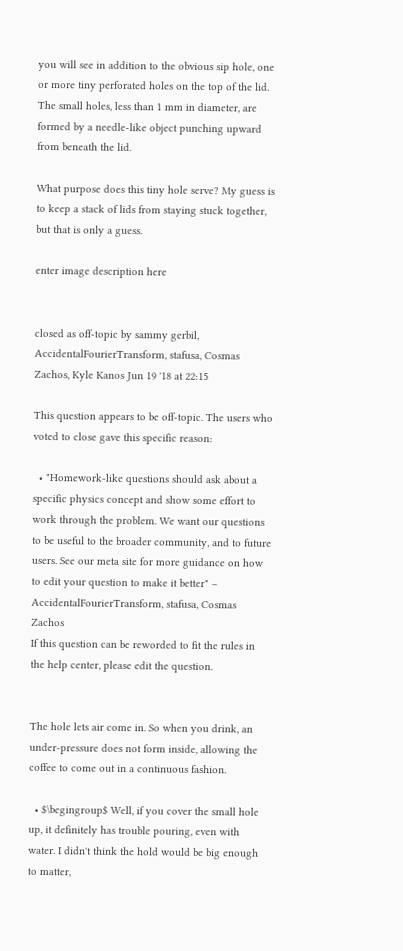you will see in addition to the obvious sip hole, one or more tiny perforated holes on the top of the lid. The small holes, less than 1 mm in diameter, are formed by a needle-like object punching upward from beneath the lid.

What purpose does this tiny hole serve? My guess is to keep a stack of lids from staying stuck together, but that is only a guess.

enter image description here


closed as off-topic by sammy gerbil, AccidentalFourierTransform, stafusa, Cosmas Zachos, Kyle Kanos Jun 19 '18 at 22:15

This question appears to be off-topic. The users who voted to close gave this specific reason:

  • "Homework-like questions should ask about a specific physics concept and show some effort to work through the problem. We want our questions to be useful to the broader community, and to future users. See our meta site for more guidance on how to edit your question to make it better" – AccidentalFourierTransform, stafusa, Cosmas Zachos
If this question can be reworded to fit the rules in the help center, please edit the question.


The hole lets air come in. So when you drink, an under-pressure does not form inside, allowing the coffee to come out in a continuous fashion.

  • $\begingroup$ Well, if you cover the small hole up, it definitely has trouble pouring, even with water. I didn't think the hold would be big enough to matter,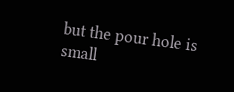but the pour hole is small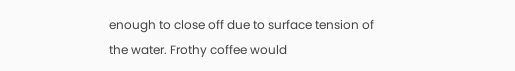enough to close off due to surface tension of the water. Frothy coffee would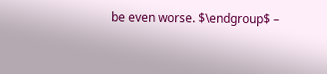be even worse. $\endgroup$ –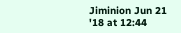Jiminion Jun 21 '18 at 12:44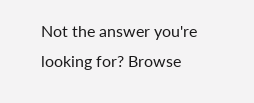Not the answer you're looking for? Browse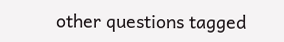other questions tagged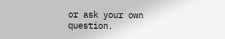or ask your own question.